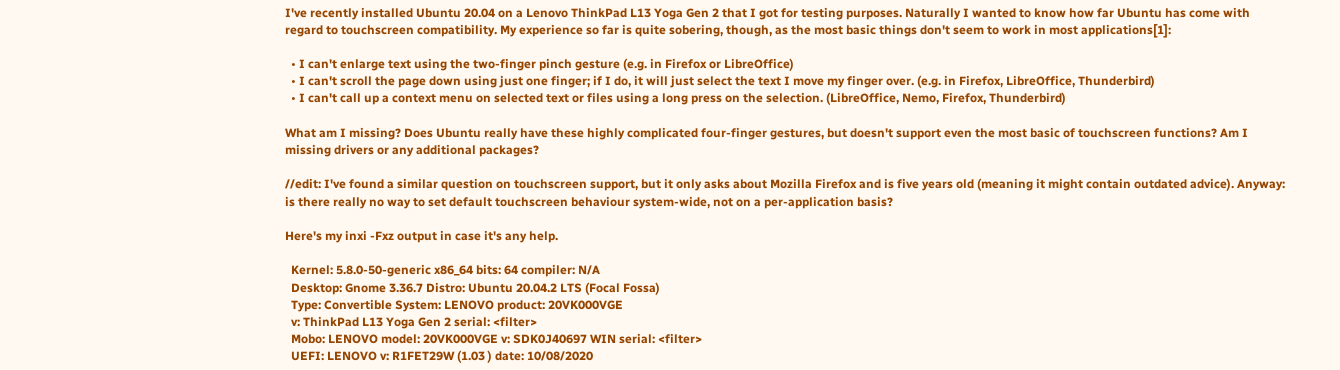I've recently installed Ubuntu 20.04 on a Lenovo ThinkPad L13 Yoga Gen 2 that I got for testing purposes. Naturally I wanted to know how far Ubuntu has come with regard to touchscreen compatibility. My experience so far is quite sobering, though, as the most basic things don't seem to work in most applications[1]:

  • I can't enlarge text using the two-finger pinch gesture (e.g. in Firefox or LibreOffice)
  • I can't scroll the page down using just one finger; if I do, it will just select the text I move my finger over. (e.g. in Firefox, LibreOffice, Thunderbird)
  • I can't call up a context menu on selected text or files using a long press on the selection. (LibreOffice, Nemo, Firefox, Thunderbird)

What am I missing? Does Ubuntu really have these highly complicated four-finger gestures, but doesn't support even the most basic of touchscreen functions? Am I missing drivers or any additional packages?

//edit: I've found a similar question on touchscreen support, but it only asks about Mozilla Firefox and is five years old (meaning it might contain outdated advice). Anyway: is there really no way to set default touchscreen behaviour system-wide, not on a per-application basis?

Here's my inxi -Fxz output in case it's any help.

  Kernel: 5.8.0-50-generic x86_64 bits: 64 compiler: N/A
  Desktop: Gnome 3.36.7 Distro: Ubuntu 20.04.2 LTS (Focal Fossa)
  Type: Convertible System: LENOVO product: 20VK000VGE
  v: ThinkPad L13 Yoga Gen 2 serial: <filter>
  Mobo: LENOVO model: 20VK000VGE v: SDK0J40697 WIN serial: <filter>
  UEFI: LENOVO v: R1FET29W (1.03 ) date: 10/08/2020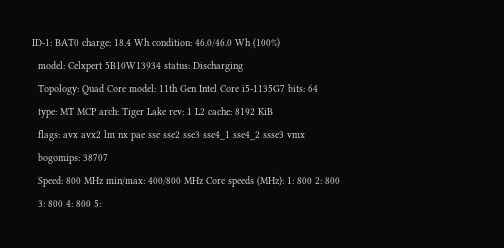ID-1: BAT0 charge: 18.4 Wh condition: 46.0/46.0 Wh (100%)
  model: Celxpert 5B10W13934 status: Discharging
  Topology: Quad Core model: 11th Gen Intel Core i5-1135G7 bits: 64
  type: MT MCP arch: Tiger Lake rev: 1 L2 cache: 8192 KiB
  flags: avx avx2 lm nx pae sse sse2 sse3 sse4_1 sse4_2 ssse3 vmx
  bogomips: 38707
  Speed: 800 MHz min/max: 400/800 MHz Core speeds (MHz): 1: 800 2: 800
  3: 800 4: 800 5: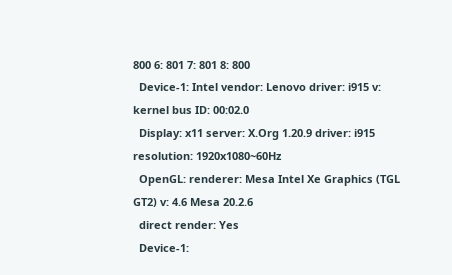800 6: 801 7: 801 8: 800
  Device-1: Intel vendor: Lenovo driver: i915 v: kernel bus ID: 00:02.0
  Display: x11 server: X.Org 1.20.9 driver: i915 resolution: 1920x1080~60Hz
  OpenGL: renderer: Mesa Intel Xe Graphics (TGL GT2) v: 4.6 Mesa 20.2.6
  direct render: Yes
  Device-1: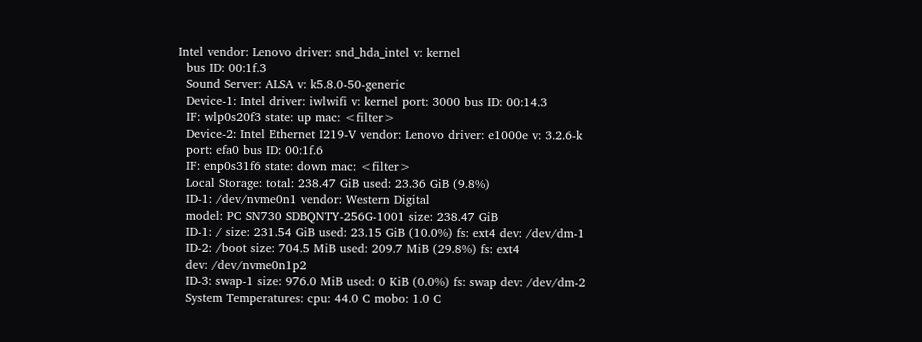Intel vendor: Lenovo driver: snd_hda_intel v: kernel
  bus ID: 00:1f.3
  Sound Server: ALSA v: k5.8.0-50-generic
  Device-1: Intel driver: iwlwifi v: kernel port: 3000 bus ID: 00:14.3
  IF: wlp0s20f3 state: up mac: <filter>
  Device-2: Intel Ethernet I219-V vendor: Lenovo driver: e1000e v: 3.2.6-k
  port: efa0 bus ID: 00:1f.6
  IF: enp0s31f6 state: down mac: <filter>
  Local Storage: total: 238.47 GiB used: 23.36 GiB (9.8%)
  ID-1: /dev/nvme0n1 vendor: Western Digital
  model: PC SN730 SDBQNTY-256G-1001 size: 238.47 GiB
  ID-1: / size: 231.54 GiB used: 23.15 GiB (10.0%) fs: ext4 dev: /dev/dm-1
  ID-2: /boot size: 704.5 MiB used: 209.7 MiB (29.8%) fs: ext4
  dev: /dev/nvme0n1p2
  ID-3: swap-1 size: 976.0 MiB used: 0 KiB (0.0%) fs: swap dev: /dev/dm-2
  System Temperatures: cpu: 44.0 C mobo: 1.0 C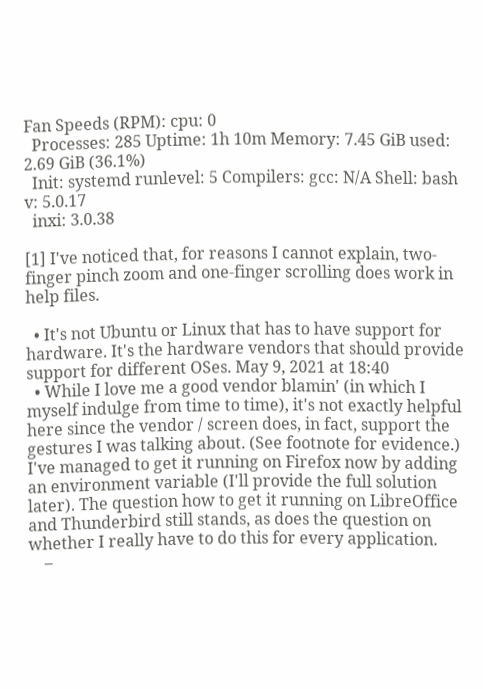Fan Speeds (RPM): cpu: 0
  Processes: 285 Uptime: 1h 10m Memory: 7.45 GiB used: 2.69 GiB (36.1%)
  Init: systemd runlevel: 5 Compilers: gcc: N/A Shell: bash v: 5.0.17
  inxi: 3.0.38

[1] I've noticed that, for reasons I cannot explain, two-finger pinch zoom and one-finger scrolling does work in help files.

  • It's not Ubuntu or Linux that has to have support for hardware. It's the hardware vendors that should provide support for different OSes. May 9, 2021 at 18:40
  • While I love me a good vendor blamin' (in which I myself indulge from time to time), it's not exactly helpful here since the vendor / screen does, in fact, support the gestures I was talking about. (See footnote for evidence.) I've managed to get it running on Firefox now by adding an environment variable (I'll provide the full solution later). The question how to get it running on LibreOffice and Thunderbird still stands, as does the question on whether I really have to do this for every application.
    –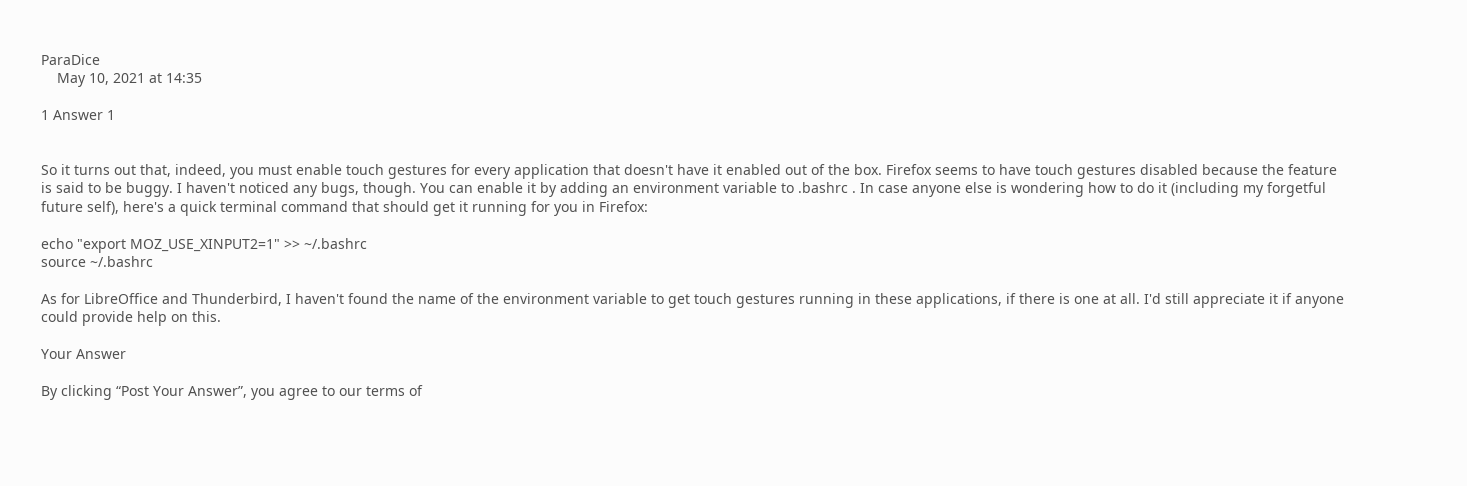ParaDice
    May 10, 2021 at 14:35

1 Answer 1


So it turns out that, indeed, you must enable touch gestures for every application that doesn't have it enabled out of the box. Firefox seems to have touch gestures disabled because the feature is said to be buggy. I haven't noticed any bugs, though. You can enable it by adding an environment variable to .bashrc . In case anyone else is wondering how to do it (including my forgetful future self), here's a quick terminal command that should get it running for you in Firefox:

echo "export MOZ_USE_XINPUT2=1" >> ~/.bashrc
source ~/.bashrc

As for LibreOffice and Thunderbird, I haven't found the name of the environment variable to get touch gestures running in these applications, if there is one at all. I'd still appreciate it if anyone could provide help on this.

Your Answer

By clicking “Post Your Answer”, you agree to our terms of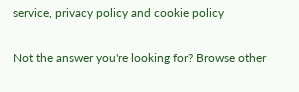service, privacy policy and cookie policy

Not the answer you're looking for? Browse other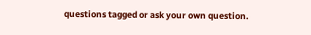questions tagged or ask your own question.